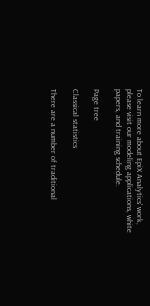To learn more about EpiX Analytics' work, please visit our modeling applications, white papers, and training schedule.

Page tree

Classical statistics

There are a number of traditional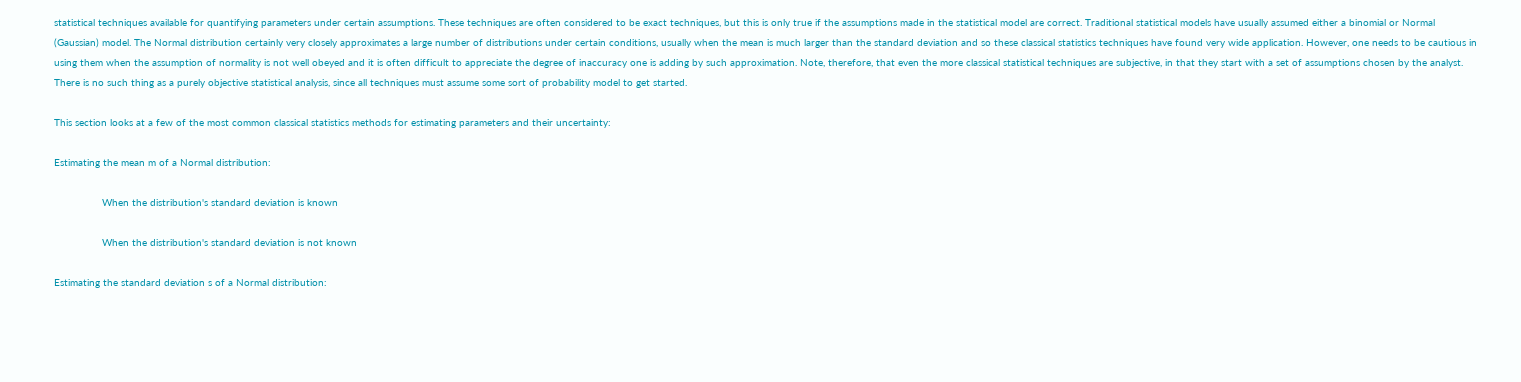statistical techniques available for quantifying parameters under certain assumptions. These techniques are often considered to be exact techniques, but this is only true if the assumptions made in the statistical model are correct. Traditional statistical models have usually assumed either a binomial or Normal (Gaussian) model. The Normal distribution certainly very closely approximates a large number of distributions under certain conditions, usually when the mean is much larger than the standard deviation and so these classical statistics techniques have found very wide application. However, one needs to be cautious in using them when the assumption of normality is not well obeyed and it is often difficult to appreciate the degree of inaccuracy one is adding by such approximation. Note, therefore, that even the more classical statistical techniques are subjective, in that they start with a set of assumptions chosen by the analyst. There is no such thing as a purely objective statistical analysis, since all techniques must assume some sort of probability model to get started.

This section looks at a few of the most common classical statistics methods for estimating parameters and their uncertainty:

Estimating the mean m of a Normal distribution:

                When the distribution's standard deviation is known

                When the distribution's standard deviation is not known

Estimating the standard deviation s of a Normal distribution: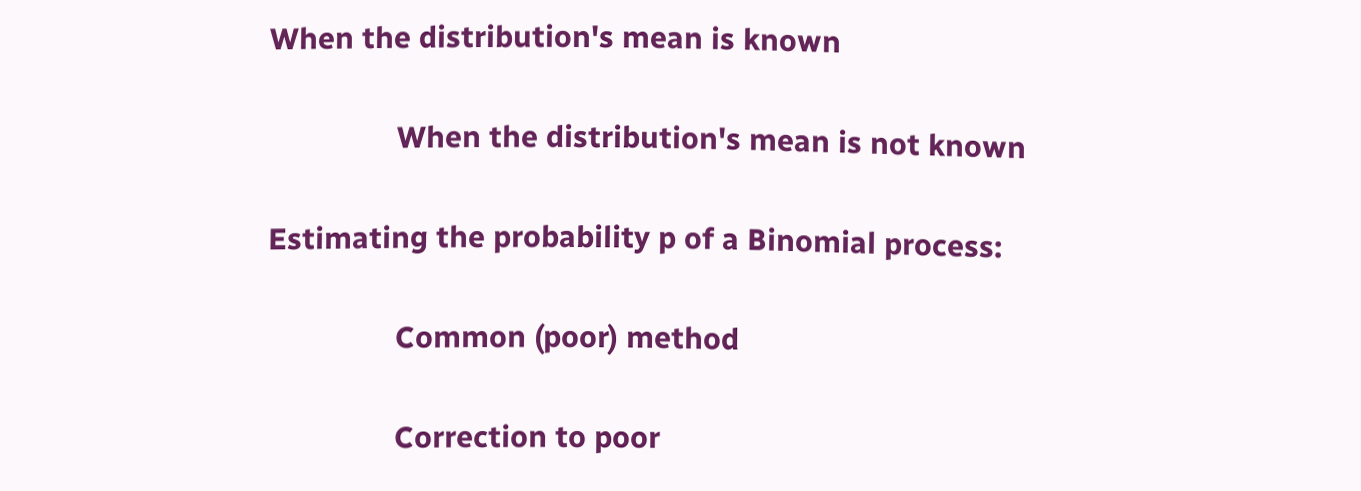When the distribution's mean is known

                When the distribution's mean is not known

Estimating the probability p of a Binomial process:

                Common (poor) method

                Correction to poor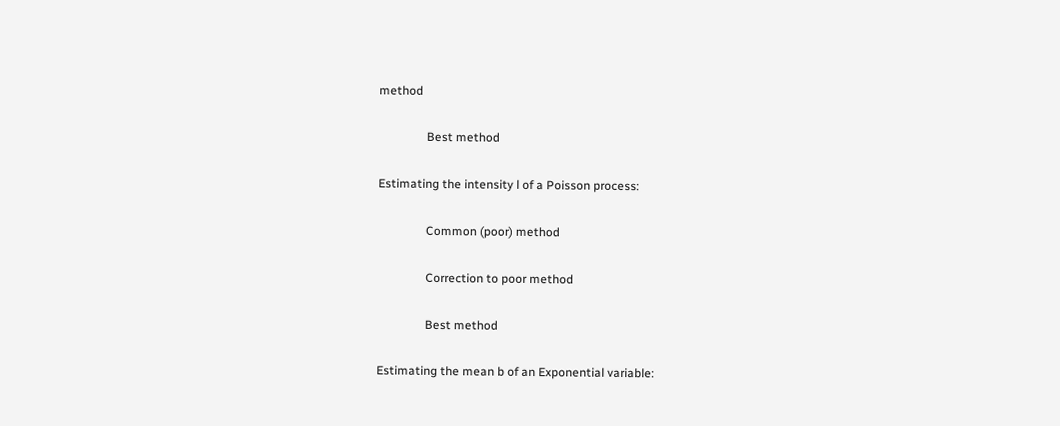method

                Best method

Estimating the intensity l of a Poisson process:

                Common (poor) method

                Correction to poor method

                Best method

Estimating the mean b of an Exponential variable: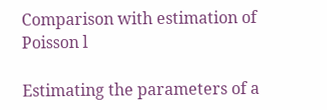Comparison with estimation of Poisson l

Estimating the parameters of a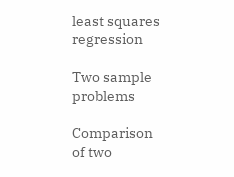least squares regression

Two sample problems

Comparison of two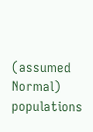(assumed Normal) populations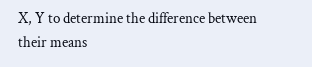X, Y to determine the difference between their means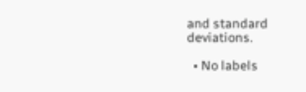and standard deviations.

  • No labels